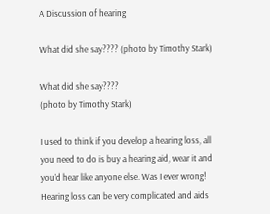A Discussion of hearing

What did she say???? (photo by Timothy Stark)

What did she say????
(photo by Timothy Stark)

I used to think if you develop a hearing loss, all you need to do is buy a hearing aid, wear it and you’d hear like anyone else. Was I ever wrong! Hearing loss can be very complicated and aids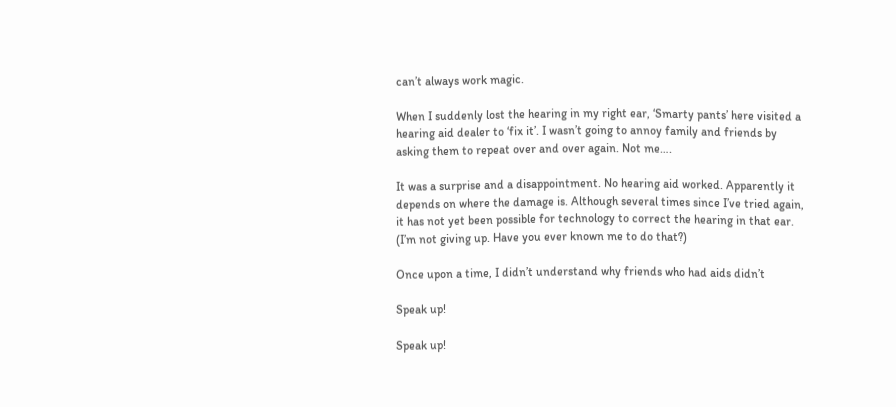can’t always work magic.

When I suddenly lost the hearing in my right ear, ‘Smarty pants’ here visited a hearing aid dealer to ‘fix it’. I wasn’t going to annoy family and friends by asking them to repeat over and over again. Not me….

It was a surprise and a disappointment. No hearing aid worked. Apparently it depends on where the damage is. Although several times since I’ve tried again, it has not yet been possible for technology to correct the hearing in that ear. (I’m not giving up. Have you ever known me to do that?)

Once upon a time, I didn’t understand why friends who had aids didn’t

Speak up!

Speak up!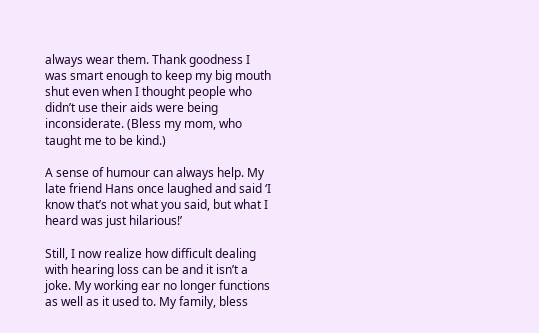always wear them. Thank goodness I was smart enough to keep my big mouth shut even when I thought people who didn’t use their aids were being inconsiderate. (Bless my mom, who taught me to be kind.)

A sense of humour can always help. My late friend Hans once laughed and said ‘I know that’s not what you said, but what I heard was just hilarious!’

Still, I now realize how difficult dealing with hearing loss can be and it isn’t a joke. My working ear no longer functions as well as it used to. My family, bless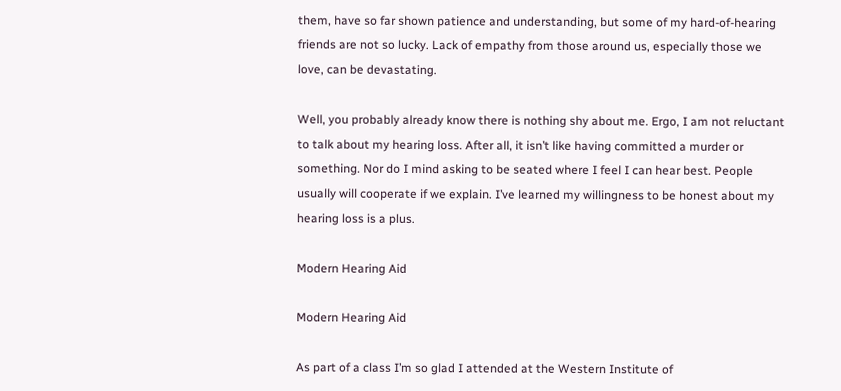them, have so far shown patience and understanding, but some of my hard-of-hearing friends are not so lucky. Lack of empathy from those around us, especially those we love, can be devastating.

Well, you probably already know there is nothing shy about me. Ergo, I am not reluctant to talk about my hearing loss. After all, it isn’t like having committed a murder or something. Nor do I mind asking to be seated where I feel I can hear best. People usually will cooperate if we explain. I’ve learned my willingness to be honest about my hearing loss is a plus.

Modern Hearing Aid

Modern Hearing Aid

As part of a class I’m so glad I attended at the Western Institute of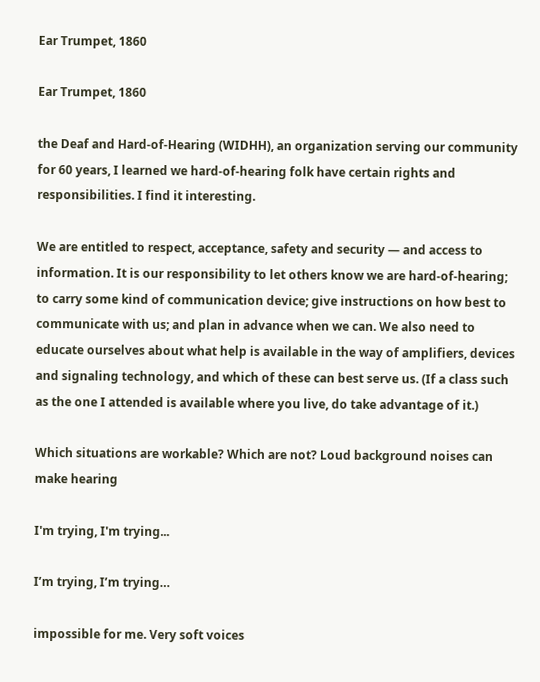Ear Trumpet, 1860

Ear Trumpet, 1860

the Deaf and Hard-of-Hearing (WIDHH), an organization serving our community for 60 years, I learned we hard-of-hearing folk have certain rights and responsibilities. I find it interesting.

We are entitled to respect, acceptance, safety and security — and access to information. It is our responsibility to let others know we are hard-of-hearing; to carry some kind of communication device; give instructions on how best to communicate with us; and plan in advance when we can. We also need to educate ourselves about what help is available in the way of amplifiers, devices and signaling technology, and which of these can best serve us. (If a class such as the one I attended is available where you live, do take advantage of it.)

Which situations are workable? Which are not? Loud background noises can make hearing

I'm trying, I'm trying...

I’m trying, I’m trying…

impossible for me. Very soft voices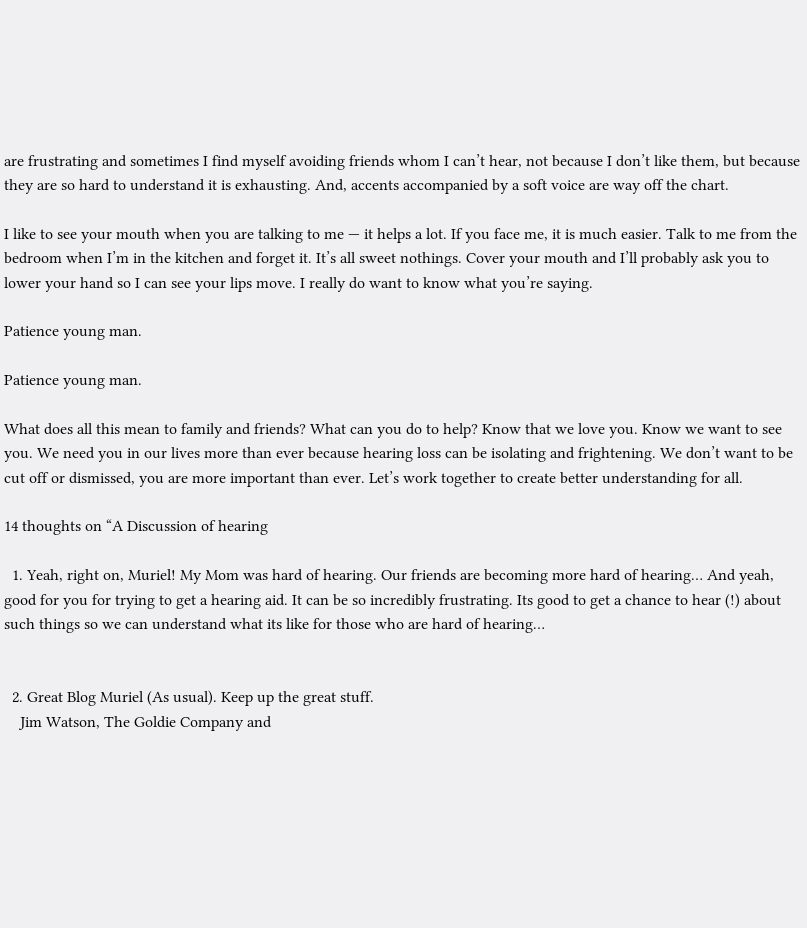are frustrating and sometimes I find myself avoiding friends whom I can’t hear, not because I don’t like them, but because they are so hard to understand it is exhausting. And, accents accompanied by a soft voice are way off the chart.

I like to see your mouth when you are talking to me — it helps a lot. If you face me, it is much easier. Talk to me from the bedroom when I’m in the kitchen and forget it. It’s all sweet nothings. Cover your mouth and I’ll probably ask you to lower your hand so I can see your lips move. I really do want to know what you’re saying.

Patience young man.

Patience young man.

What does all this mean to family and friends? What can you do to help? Know that we love you. Know we want to see you. We need you in our lives more than ever because hearing loss can be isolating and frightening. We don’t want to be cut off or dismissed, you are more important than ever. Let’s work together to create better understanding for all.

14 thoughts on “A Discussion of hearing

  1. Yeah, right on, Muriel! My Mom was hard of hearing. Our friends are becoming more hard of hearing… And yeah, good for you for trying to get a hearing aid. It can be so incredibly frustrating. Its good to get a chance to hear (!) about such things so we can understand what its like for those who are hard of hearing…


  2. Great Blog Muriel (As usual). Keep up the great stuff.
    Jim Watson, The Goldie Company and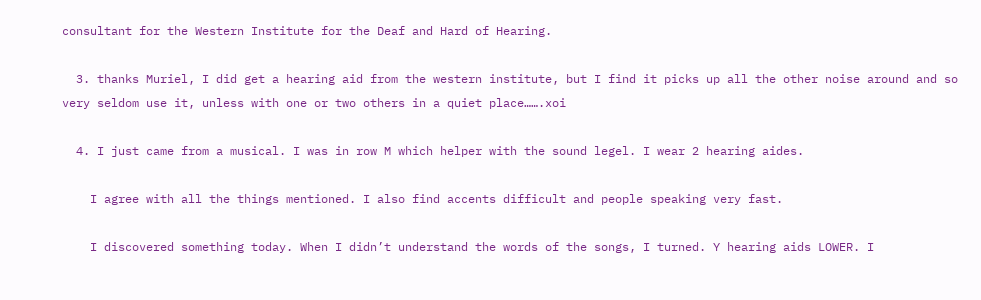consultant for the Western Institute for the Deaf and Hard of Hearing.

  3. thanks Muriel, I did get a hearing aid from the western institute, but I find it picks up all the other noise around and so very seldom use it, unless with one or two others in a quiet place…….xoi

  4. I just came from a musical. I was in row M which helper with the sound legel. I wear 2 hearing aides.

    I agree with all the things mentioned. I also find accents difficult and people speaking very fast.

    I discovered something today. When I didn’t understand the words of the songs, I turned. Y hearing aids LOWER. I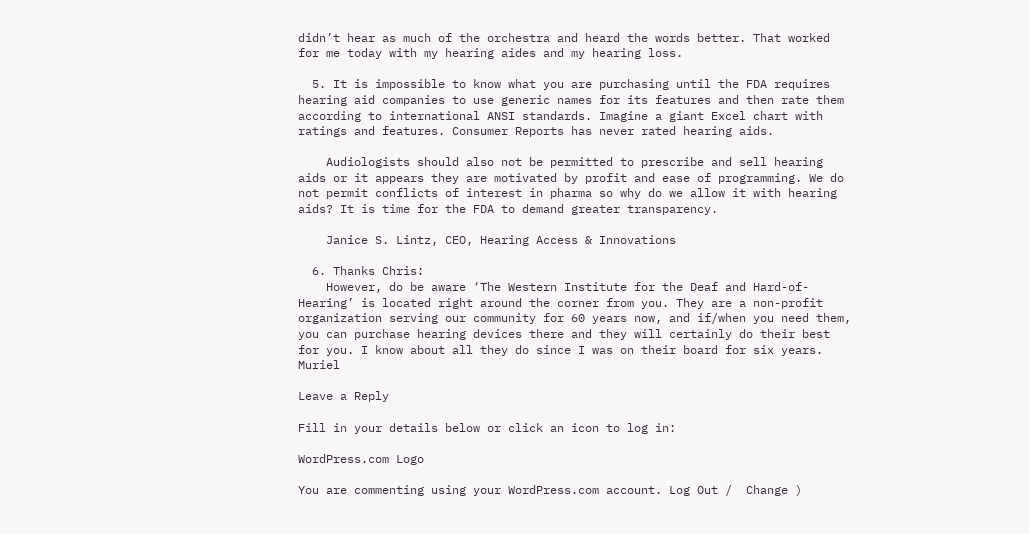didn’t hear as much of the orchestra and heard the words better. That worked for me today with my hearing aides and my hearing loss.

  5. It is impossible to know what you are purchasing until the FDA requires hearing aid companies to use generic names for its features and then rate them according to international ANSI standards. Imagine a giant Excel chart with ratings and features. Consumer Reports has never rated hearing aids.

    Audiologists should also not be permitted to prescribe and sell hearing aids or it appears they are motivated by profit and ease of programming. We do not permit conflicts of interest in pharma so why do we allow it with hearing aids? It is time for the FDA to demand greater transparency.

    Janice S. Lintz, CEO, Hearing Access & Innovations

  6. Thanks Chris:
    However, do be aware ‘The Western Institute for the Deaf and Hard-of-Hearing’ is located right around the corner from you. They are a non-profit organization serving our community for 60 years now, and if/when you need them, you can purchase hearing devices there and they will certainly do their best for you. I know about all they do since I was on their board for six years. Muriel

Leave a Reply

Fill in your details below or click an icon to log in:

WordPress.com Logo

You are commenting using your WordPress.com account. Log Out /  Change )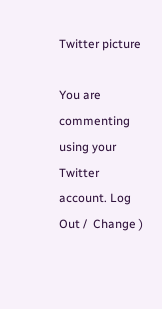Twitter picture

You are commenting using your Twitter account. Log Out /  Change )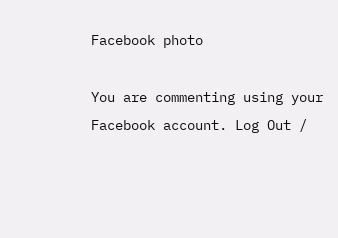Facebook photo

You are commenting using your Facebook account. Log Out /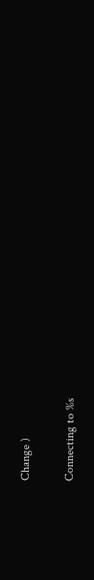Change )

Connecting to %s